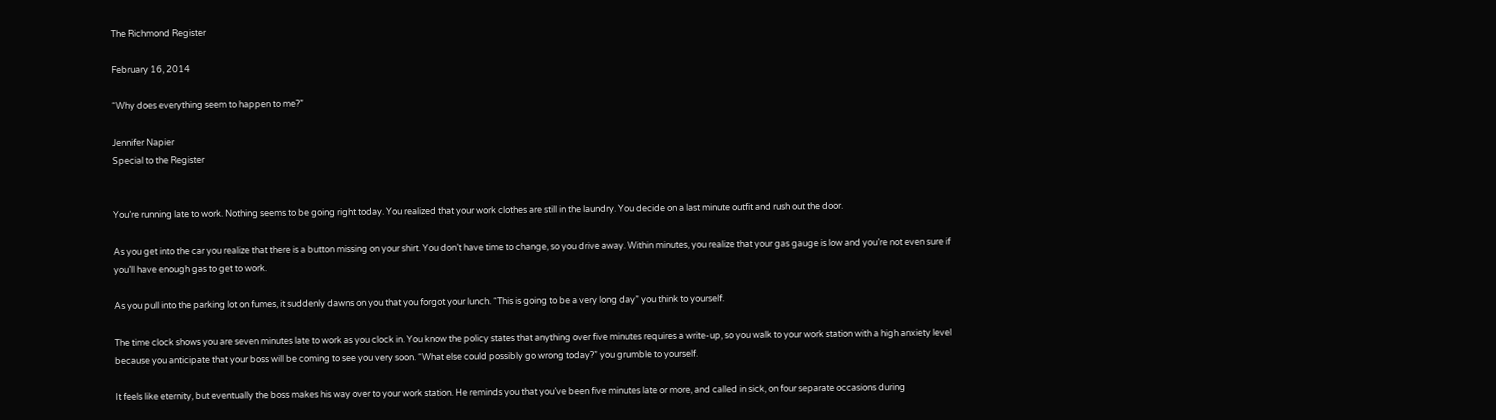The Richmond Register

February 16, 2014

“Why does everything seem to happen to me?”

Jennifer Napier
Special to the Register


You’re running late to work. Nothing seems to be going right today. You realized that your work clothes are still in the laundry. You decide on a last minute outfit and rush out the door.

As you get into the car you realize that there is a button missing on your shirt. You don’t have time to change, so you drive away. Within minutes, you realize that your gas gauge is low and you’re not even sure if you’ll have enough gas to get to work.

As you pull into the parking lot on fumes, it suddenly dawns on you that you forgot your lunch. “This is going to be a very long day” you think to yourself.

The time clock shows you are seven minutes late to work as you clock in. You know the policy states that anything over five minutes requires a write-up, so you walk to your work station with a high anxiety level because you anticipate that your boss will be coming to see you very soon. “What else could possibly go wrong today?” you grumble to yourself.

It feels like eternity, but eventually the boss makes his way over to your work station. He reminds you that you’ve been five minutes late or more, and called in sick, on four separate occasions during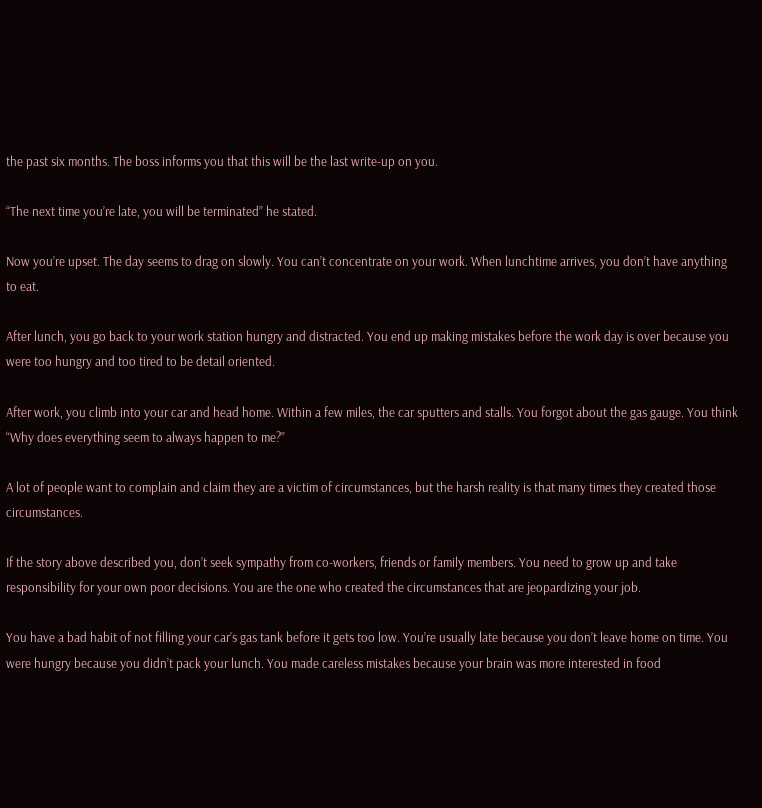the past six months. The boss informs you that this will be the last write-up on you.

“The next time you’re late, you will be terminated” he stated.

Now you’re upset. The day seems to drag on slowly. You can’t concentrate on your work. When lunchtime arrives, you don’t have anything to eat.

After lunch, you go back to your work station hungry and distracted. You end up making mistakes before the work day is over because you were too hungry and too tired to be detail oriented.

After work, you climb into your car and head home. Within a few miles, the car sputters and stalls. You forgot about the gas gauge. You think “Why does everything seem to always happen to me?”

A lot of people want to complain and claim they are a victim of circumstances, but the harsh reality is that many times they created those circumstances.

If the story above described you, don’t seek sympathy from co-workers, friends or family members. You need to grow up and take responsibility for your own poor decisions. You are the one who created the circumstances that are jeopardizing your job.

You have a bad habit of not filling your car’s gas tank before it gets too low. You’re usually late because you don’t leave home on time. You were hungry because you didn’t pack your lunch. You made careless mistakes because your brain was more interested in food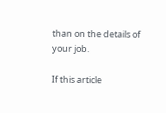than on the details of your job.

If this article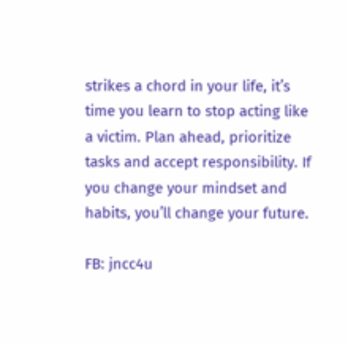strikes a chord in your life, it’s time you learn to stop acting like a victim. Plan ahead, prioritize tasks and accept responsibility. If you change your mindset and habits, you’ll change your future.

FB: jncc4u